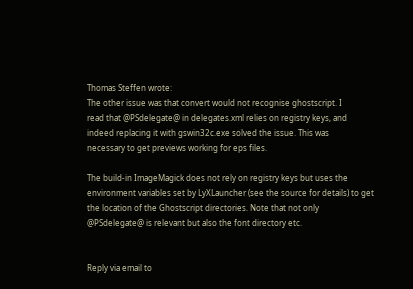Thomas Steffen wrote:
The other issue was that convert would not recognise ghostscript. I
read that @PSdelegate@ in delegates.xml relies on registry keys, and
indeed replacing it with gswin32c.exe solved the issue. This was
necessary to get previews working for eps files.

The build-in ImageMagick does not rely on registry keys but uses the environment variables set by LyXLauncher (see the source for details) to get the location of the Ghostscript directories. Note that not only @PSdelegate@ is relevant but also the font directory etc.


Reply via email to